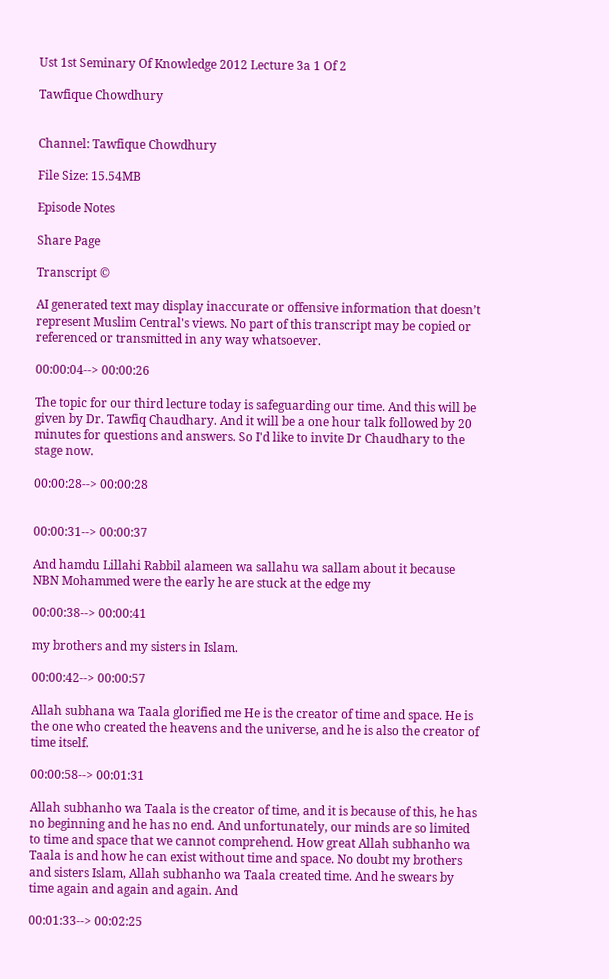Ust 1st Seminary Of Knowledge 2012 Lecture 3a 1 Of 2

Tawfique Chowdhury


Channel: Tawfique Chowdhury

File Size: 15.54MB

Episode Notes

Share Page

Transcript ©

AI generated text may display inaccurate or offensive information that doesn’t represent Muslim Central's views. No part of this transcript may be copied or referenced or transmitted in any way whatsoever.

00:00:04--> 00:00:26

The topic for our third lecture today is safeguarding our time. And this will be given by Dr. Tawfiq Chaudhary. And it will be a one hour talk followed by 20 minutes for questions and answers. So I'd like to invite Dr Chaudhary to the stage now.

00:00:28--> 00:00:28


00:00:31--> 00:00:37

And hamdu Lillahi Rabbil alameen wa sallahu wa sallam about it because NBN Mohammed were the early he are stuck at the edge my

00:00:38--> 00:00:41

my brothers and my sisters in Islam.

00:00:42--> 00:00:57

Allah subhana wa Taala glorified me He is the creator of time and space. He is the one who created the heavens and the universe, and he is also the creator of time itself.

00:00:58--> 00:01:31

Allah subhanho wa Taala is the creator of time, and it is because of this, he has no beginning and he has no end. And unfortunately, our minds are so limited to time and space that we cannot comprehend. How great Allah subhanho wa Taala is and how he can exist without time and space. No doubt my brothers and sisters Islam, Allah subhanho wa Taala created time. And he swears by time again and again and again. And

00:01:33--> 00:02:25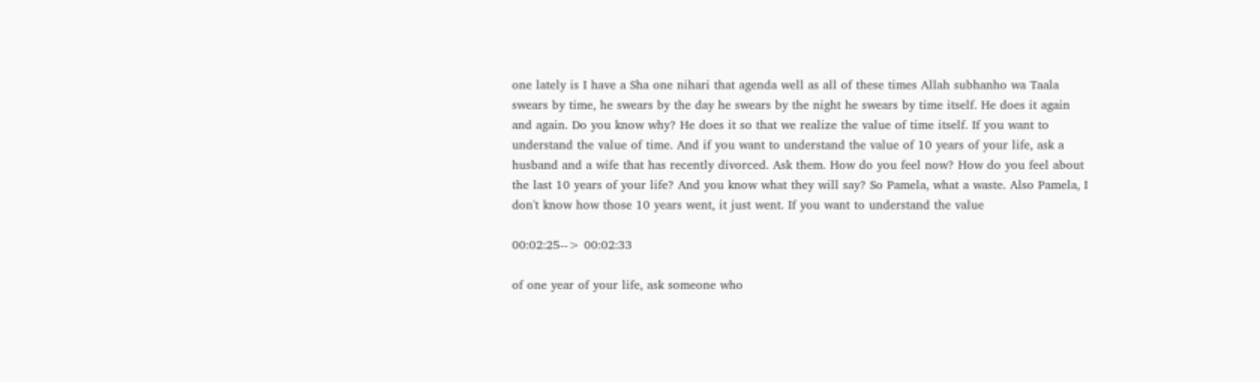one lately is I have a Sha one nihari that agenda well as all of these times Allah subhanho wa Taala swears by time, he swears by the day he swears by the night he swears by time itself. He does it again and again. Do you know why? He does it so that we realize the value of time itself. If you want to understand the value of time. And if you want to understand the value of 10 years of your life, ask a husband and a wife that has recently divorced. Ask them. How do you feel now? How do you feel about the last 10 years of your life? And you know what they will say? So Pamela, what a waste. Also Pamela, I don't know how those 10 years went, it just went. If you want to understand the value

00:02:25--> 00:02:33

of one year of your life, ask someone who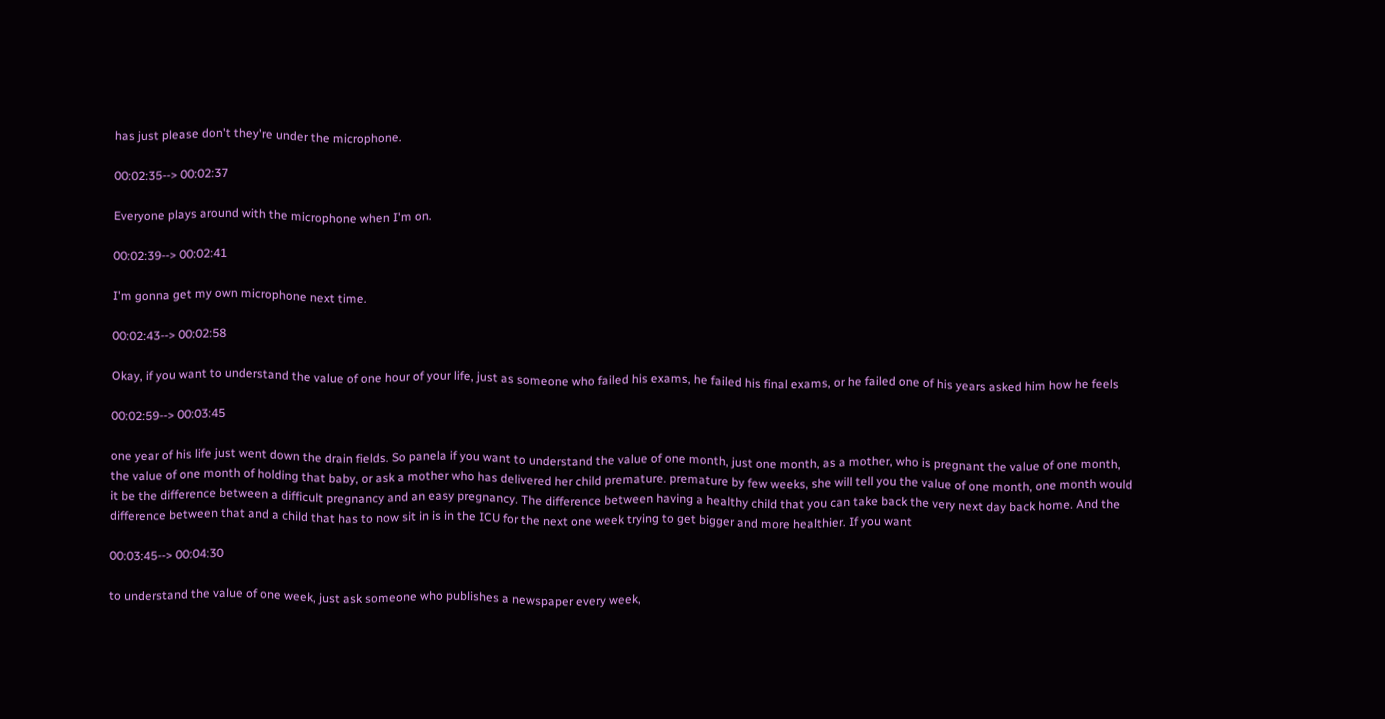has just please don't they're under the microphone.

00:02:35--> 00:02:37

Everyone plays around with the microphone when I'm on.

00:02:39--> 00:02:41

I'm gonna get my own microphone next time.

00:02:43--> 00:02:58

Okay, if you want to understand the value of one hour of your life, just as someone who failed his exams, he failed his final exams, or he failed one of his years asked him how he feels

00:02:59--> 00:03:45

one year of his life just went down the drain fields. So panela if you want to understand the value of one month, just one month, as a mother, who is pregnant the value of one month, the value of one month of holding that baby, or ask a mother who has delivered her child premature. premature by few weeks, she will tell you the value of one month, one month would it be the difference between a difficult pregnancy and an easy pregnancy. The difference between having a healthy child that you can take back the very next day back home. And the difference between that and a child that has to now sit in is in the ICU for the next one week trying to get bigger and more healthier. If you want

00:03:45--> 00:04:30

to understand the value of one week, just ask someone who publishes a newspaper every week,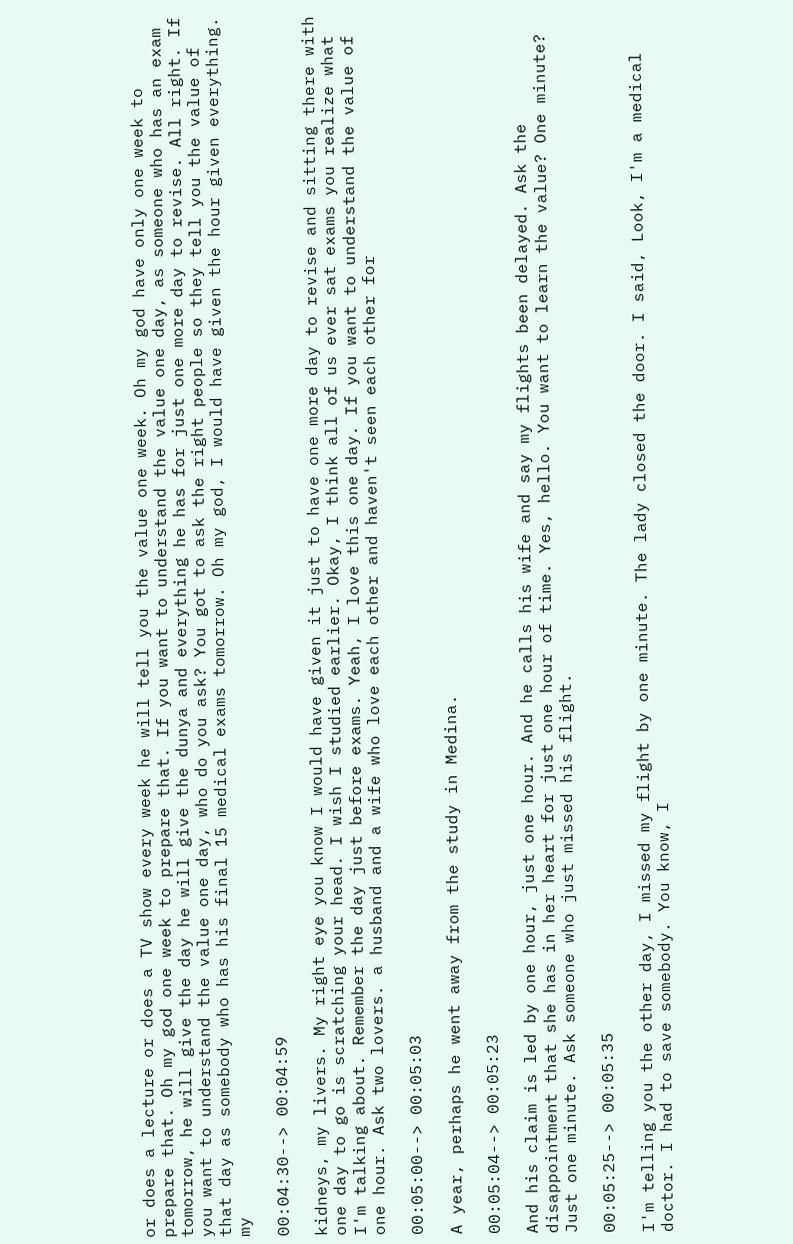or does a lecture or does a TV show every week he will tell you the value one week. Oh my god have only one week to prepare that. Oh my god one week to prepare that. If you want to understand the value one day, as someone who has an exam tomorrow, he will give the day he will give the dunya and everything he has for just one more day to revise. All right. If you want to understand the value one day, who do you ask? You got to ask the right people so they tell you the value of that day as somebody who has his final 15 medical exams tomorrow. Oh my god, I would have given the hour given everything. my

00:04:30--> 00:04:59

kidneys, my livers. My right eye you know I would have given it just to have one more day to revise and sitting there with one day to go is scratching your head. I wish I studied earlier. Okay, I think all of us ever sat exams you realize what I'm talking about. Remember the day just before exams. Yeah, I love this one day. If you want to understand the value of one hour. Ask two lovers. a husband and a wife who love each other and haven't seen each other for

00:05:00--> 00:05:03

A year, perhaps he went away from the study in Medina.

00:05:04--> 00:05:23

And his claim is led by one hour, just one hour. And he calls his wife and say my flights been delayed. Ask the disappointment that she has in her heart for just one hour of time. Yes, hello. You want to learn the value? One minute? Just one minute. Ask someone who just missed his flight.

00:05:25--> 00:05:35

I'm telling you the other day, I missed my flight by one minute. The lady closed the door. I said, Look, I'm a medical doctor. I had to save somebody. You know, I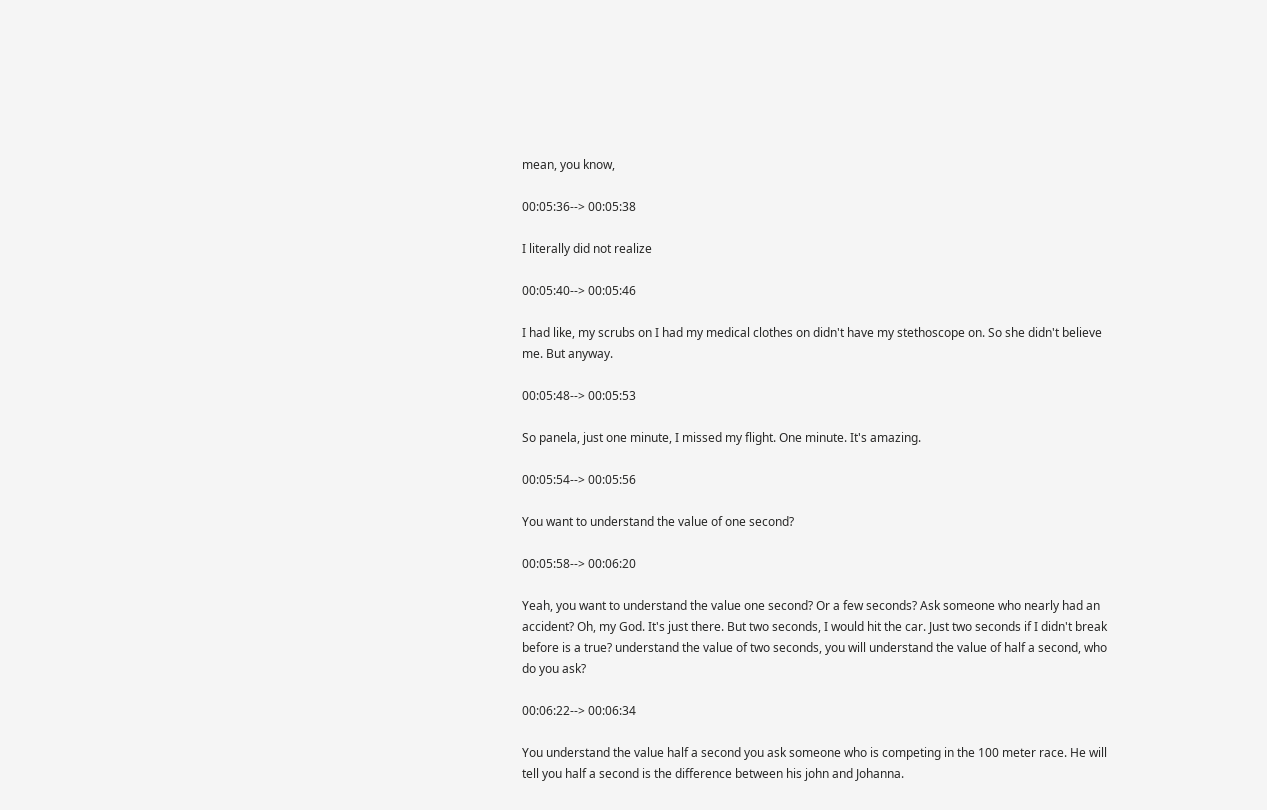mean, you know,

00:05:36--> 00:05:38

I literally did not realize

00:05:40--> 00:05:46

I had like, my scrubs on I had my medical clothes on didn't have my stethoscope on. So she didn't believe me. But anyway.

00:05:48--> 00:05:53

So panela, just one minute, I missed my flight. One minute. It's amazing.

00:05:54--> 00:05:56

You want to understand the value of one second?

00:05:58--> 00:06:20

Yeah, you want to understand the value one second? Or a few seconds? Ask someone who nearly had an accident? Oh, my God. It's just there. But two seconds, I would hit the car. Just two seconds if I didn't break before is a true? understand the value of two seconds, you will understand the value of half a second, who do you ask?

00:06:22--> 00:06:34

You understand the value half a second you ask someone who is competing in the 100 meter race. He will tell you half a second is the difference between his john and Johanna.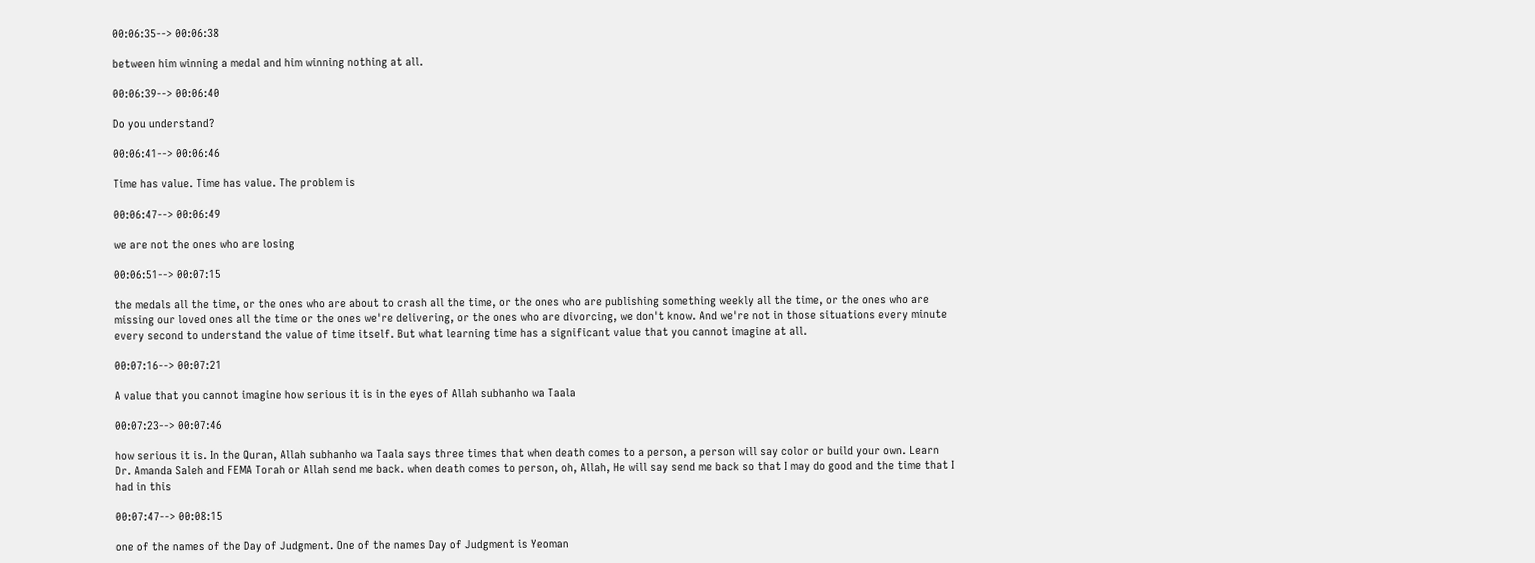00:06:35--> 00:06:38

between him winning a medal and him winning nothing at all.

00:06:39--> 00:06:40

Do you understand?

00:06:41--> 00:06:46

Time has value. Time has value. The problem is

00:06:47--> 00:06:49

we are not the ones who are losing

00:06:51--> 00:07:15

the medals all the time, or the ones who are about to crash all the time, or the ones who are publishing something weekly all the time, or the ones who are missing our loved ones all the time or the ones we're delivering, or the ones who are divorcing, we don't know. And we're not in those situations every minute every second to understand the value of time itself. But what learning time has a significant value that you cannot imagine at all.

00:07:16--> 00:07:21

A value that you cannot imagine how serious it is in the eyes of Allah subhanho wa Taala

00:07:23--> 00:07:46

how serious it is. In the Quran, Allah subhanho wa Taala says three times that when death comes to a person, a person will say color or build your own. Learn Dr. Amanda Saleh and FEMA Torah or Allah send me back. when death comes to person, oh, Allah, He will say send me back so that I may do good and the time that I had in this

00:07:47--> 00:08:15

one of the names of the Day of Judgment. One of the names Day of Judgment is Yeoman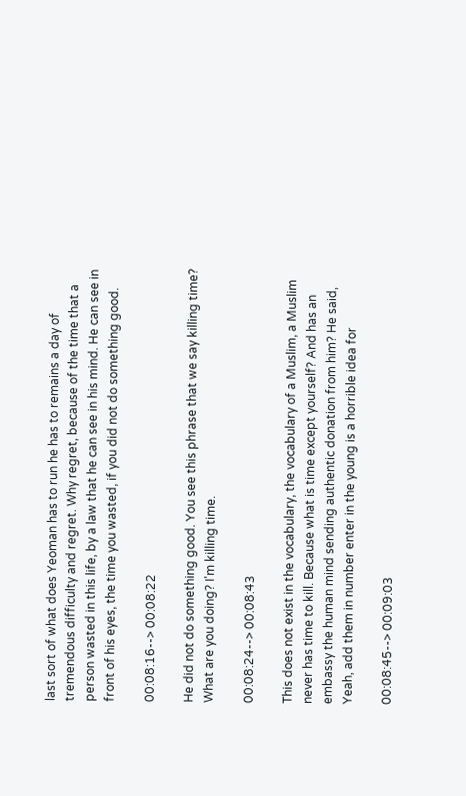last sort of what does Yeoman has to run he has to remains a day of tremendous difficulty and regret. Why regret, because of the time that a person wasted in this life, by a law that he can see in his mind. He can see in front of his eyes, the time you wasted, if you did not do something good.

00:08:16--> 00:08:22

He did not do something good. You see this phrase that we say killing time? What are you doing? I'm killing time.

00:08:24--> 00:08:43

This does not exist in the vocabulary, the vocabulary of a Muslim, a Muslim never has time to kill. Because what is time except yourself? And has an embassy the human mind sending authentic donation from him? He said, Yeah, add them in number enter in the young is a horrible idea for

00:08:45--> 00:09:03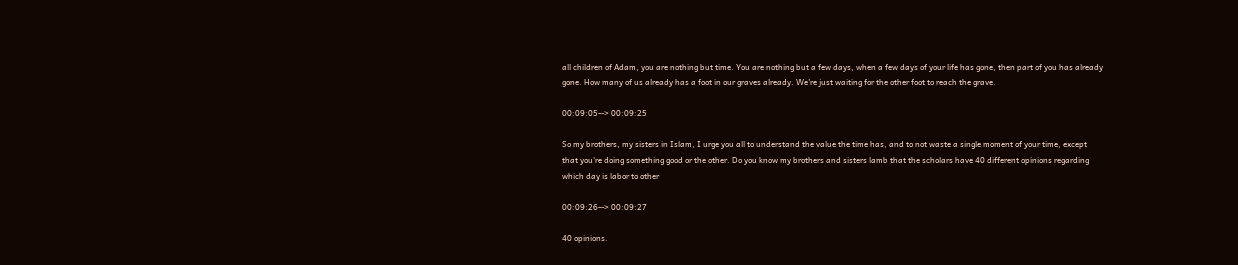all children of Adam, you are nothing but time. You are nothing but a few days, when a few days of your life has gone, then part of you has already gone. How many of us already has a foot in our graves already. We're just waiting for the other foot to reach the grave.

00:09:05--> 00:09:25

So my brothers, my sisters in Islam, I urge you all to understand the value the time has, and to not waste a single moment of your time, except that you're doing something good or the other. Do you know my brothers and sisters lamb that the scholars have 40 different opinions regarding which day is labor to other

00:09:26--> 00:09:27

40 opinions.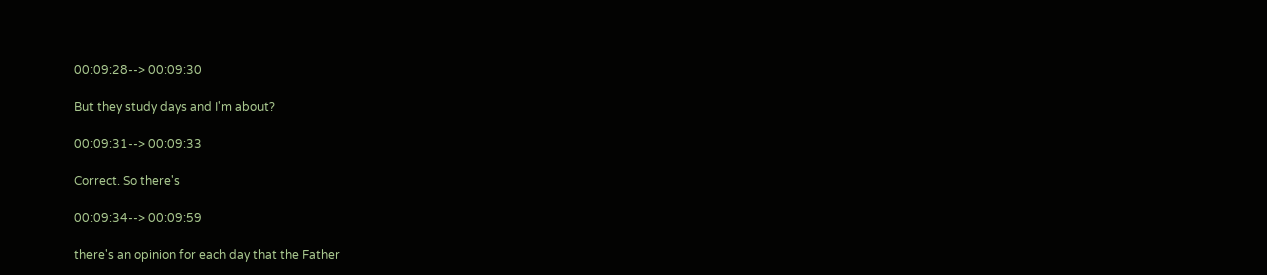00:09:28--> 00:09:30

But they study days and I'm about?

00:09:31--> 00:09:33

Correct. So there's

00:09:34--> 00:09:59

there's an opinion for each day that the Father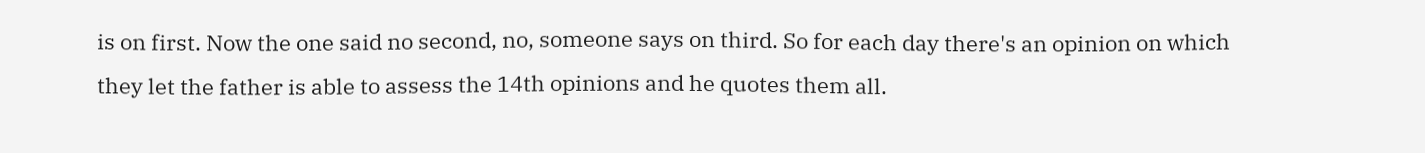is on first. Now the one said no second, no, someone says on third. So for each day there's an opinion on which they let the father is able to assess the 14th opinions and he quotes them all.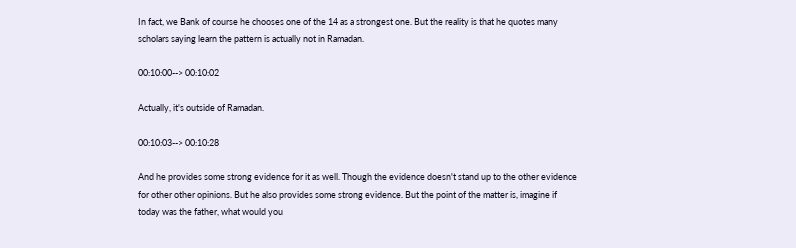In fact, we Bank of course he chooses one of the 14 as a strongest one. But the reality is that he quotes many scholars saying learn the pattern is actually not in Ramadan.

00:10:00--> 00:10:02

Actually, it's outside of Ramadan.

00:10:03--> 00:10:28

And he provides some strong evidence for it as well. Though the evidence doesn't stand up to the other evidence for other other opinions. But he also provides some strong evidence. But the point of the matter is, imagine if today was the father, what would you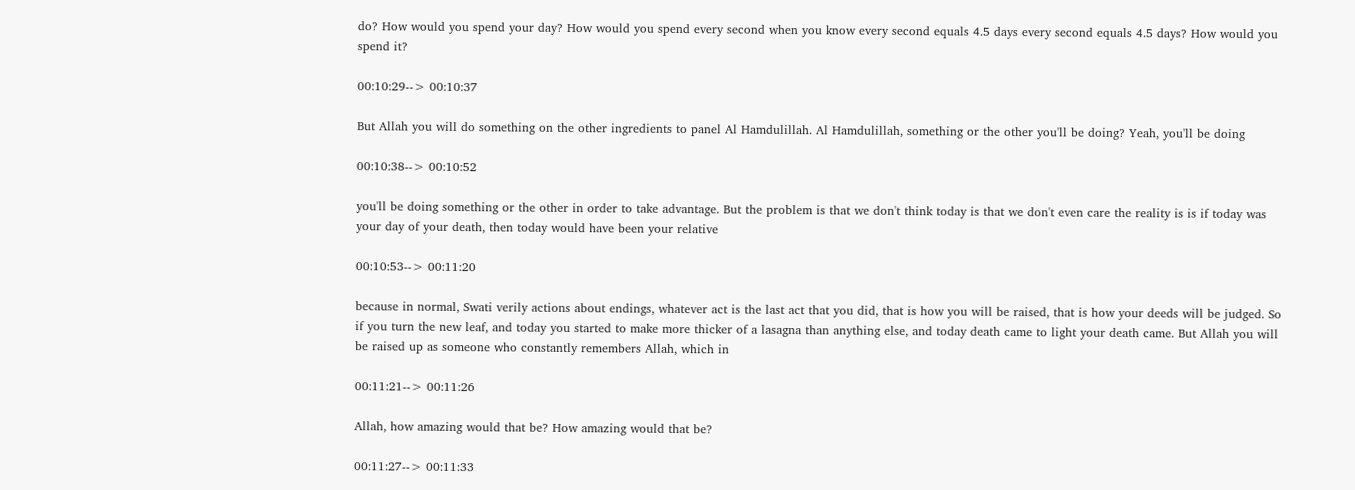do? How would you spend your day? How would you spend every second when you know every second equals 4.5 days every second equals 4.5 days? How would you spend it?

00:10:29--> 00:10:37

But Allah you will do something on the other ingredients to panel Al Hamdulillah. Al Hamdulillah, something or the other you'll be doing? Yeah, you'll be doing

00:10:38--> 00:10:52

you'll be doing something or the other in order to take advantage. But the problem is that we don't think today is that we don't even care the reality is is if today was your day of your death, then today would have been your relative

00:10:53--> 00:11:20

because in normal, Swati verily actions about endings, whatever act is the last act that you did, that is how you will be raised, that is how your deeds will be judged. So if you turn the new leaf, and today you started to make more thicker of a lasagna than anything else, and today death came to light your death came. But Allah you will be raised up as someone who constantly remembers Allah, which in

00:11:21--> 00:11:26

Allah, how amazing would that be? How amazing would that be?

00:11:27--> 00:11:33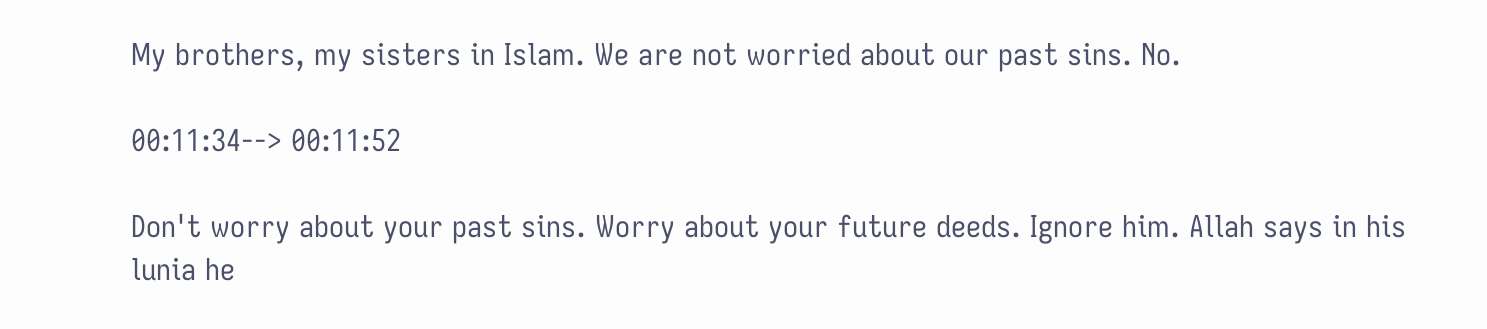My brothers, my sisters in Islam. We are not worried about our past sins. No.

00:11:34--> 00:11:52

Don't worry about your past sins. Worry about your future deeds. Ignore him. Allah says in his lunia he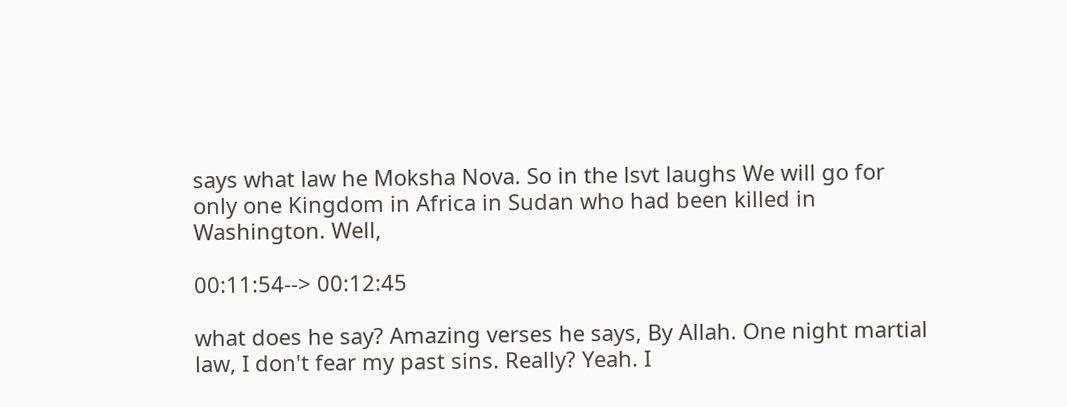says what law he Moksha Nova. So in the lsvt laughs We will go for only one Kingdom in Africa in Sudan who had been killed in Washington. Well,

00:11:54--> 00:12:45

what does he say? Amazing verses he says, By Allah. One night martial law, I don't fear my past sins. Really? Yeah. I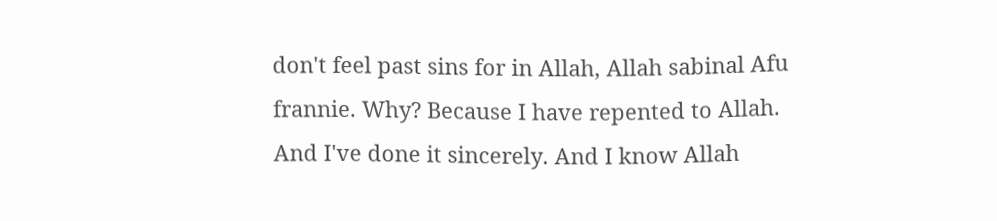don't feel past sins for in Allah, Allah sabinal Afu frannie. Why? Because I have repented to Allah. And I've done it sincerely. And I know Allah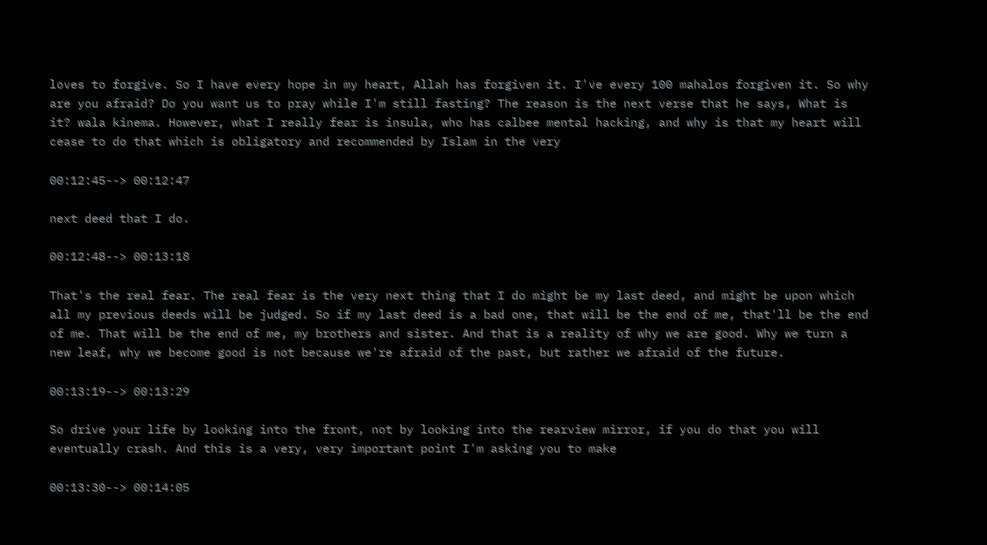loves to forgive. So I have every hope in my heart, Allah has forgiven it. I've every 100 mahalos forgiven it. So why are you afraid? Do you want us to pray while I'm still fasting? The reason is the next verse that he says, What is it? wala kinema. However, what I really fear is insula, who has calbee mental hacking, and why is that my heart will cease to do that which is obligatory and recommended by Islam in the very

00:12:45--> 00:12:47

next deed that I do.

00:12:48--> 00:13:18

That's the real fear. The real fear is the very next thing that I do might be my last deed, and might be upon which all my previous deeds will be judged. So if my last deed is a bad one, that will be the end of me, that'll be the end of me. That will be the end of me, my brothers and sister. And that is a reality of why we are good. Why we turn a new leaf, why we become good is not because we're afraid of the past, but rather we afraid of the future.

00:13:19--> 00:13:29

So drive your life by looking into the front, not by looking into the rearview mirror, if you do that you will eventually crash. And this is a very, very important point I'm asking you to make

00:13:30--> 00:14:05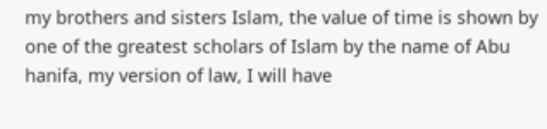my brothers and sisters Islam, the value of time is shown by one of the greatest scholars of Islam by the name of Abu hanifa, my version of law, I will have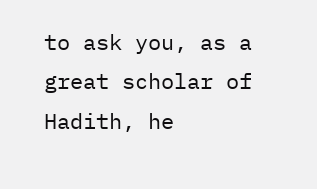to ask you, as a great scholar of Hadith, he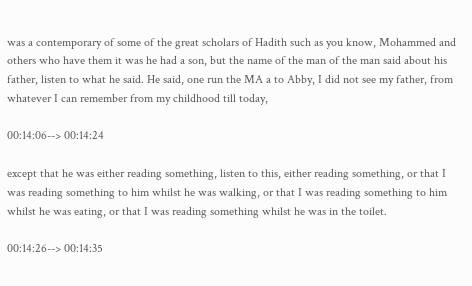was a contemporary of some of the great scholars of Hadith such as you know, Mohammed and others who have them it was he had a son, but the name of the man of the man said about his father, listen to what he said. He said, one run the MA a to Abby, I did not see my father, from whatever I can remember from my childhood till today,

00:14:06--> 00:14:24

except that he was either reading something, listen to this, either reading something, or that I was reading something to him whilst he was walking, or that I was reading something to him whilst he was eating, or that I was reading something whilst he was in the toilet.

00:14:26--> 00:14:35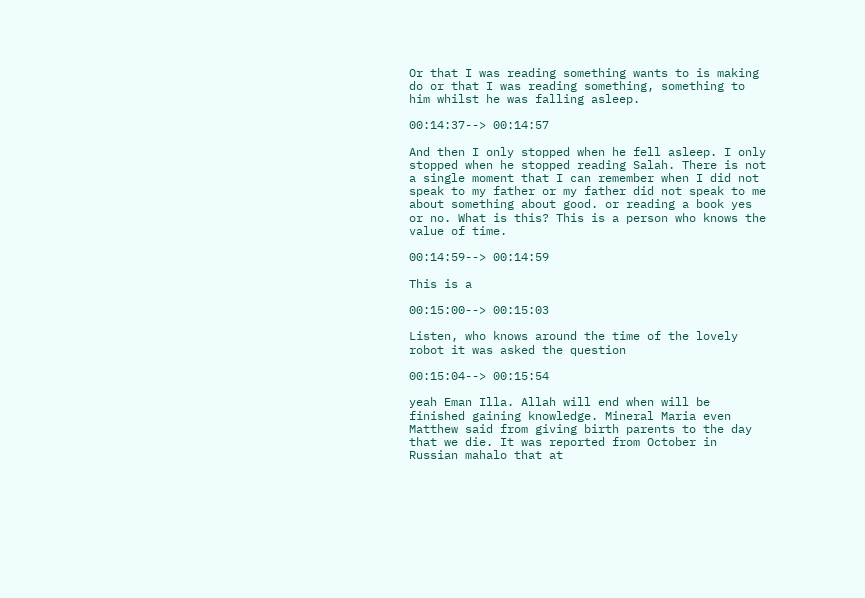Or that I was reading something wants to is making do or that I was reading something, something to him whilst he was falling asleep.

00:14:37--> 00:14:57

And then I only stopped when he fell asleep. I only stopped when he stopped reading Salah. There is not a single moment that I can remember when I did not speak to my father or my father did not speak to me about something about good. or reading a book yes or no. What is this? This is a person who knows the value of time.

00:14:59--> 00:14:59

This is a

00:15:00--> 00:15:03

Listen, who knows around the time of the lovely robot it was asked the question

00:15:04--> 00:15:54

yeah Eman Illa. Allah will end when will be finished gaining knowledge. Mineral Maria even Matthew said from giving birth parents to the day that we die. It was reported from October in Russian mahalo that at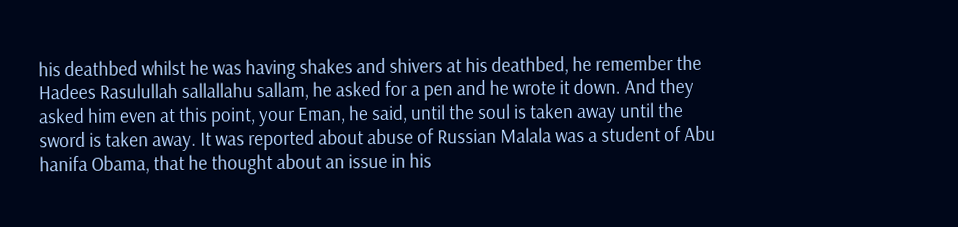his deathbed whilst he was having shakes and shivers at his deathbed, he remember the Hadees Rasulullah sallallahu sallam, he asked for a pen and he wrote it down. And they asked him even at this point, your Eman, he said, until the soul is taken away until the sword is taken away. It was reported about abuse of Russian Malala was a student of Abu hanifa Obama, that he thought about an issue in his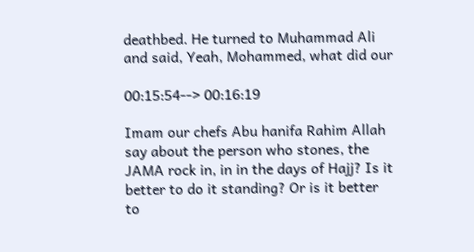deathbed. He turned to Muhammad Ali and said, Yeah, Mohammed, what did our

00:15:54--> 00:16:19

Imam our chefs Abu hanifa Rahim Allah say about the person who stones, the JAMA rock in, in in the days of Hajj? Is it better to do it standing? Or is it better to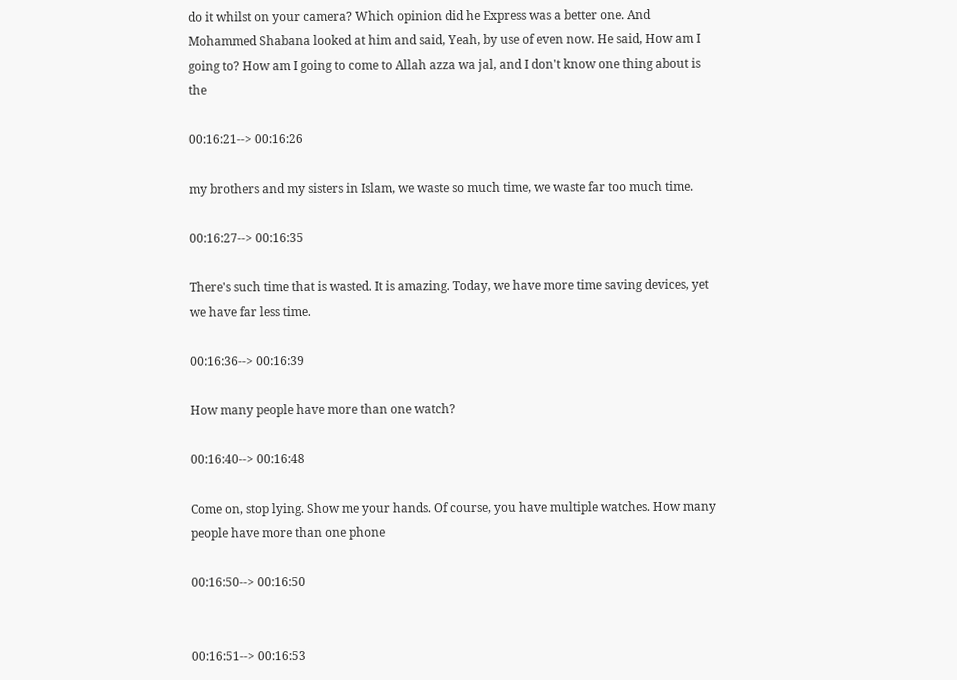do it whilst on your camera? Which opinion did he Express was a better one. And Mohammed Shabana looked at him and said, Yeah, by use of even now. He said, How am I going to? How am I going to come to Allah azza wa jal, and I don't know one thing about is the

00:16:21--> 00:16:26

my brothers and my sisters in Islam, we waste so much time, we waste far too much time.

00:16:27--> 00:16:35

There's such time that is wasted. It is amazing. Today, we have more time saving devices, yet we have far less time.

00:16:36--> 00:16:39

How many people have more than one watch?

00:16:40--> 00:16:48

Come on, stop lying. Show me your hands. Of course, you have multiple watches. How many people have more than one phone

00:16:50--> 00:16:50


00:16:51--> 00:16:53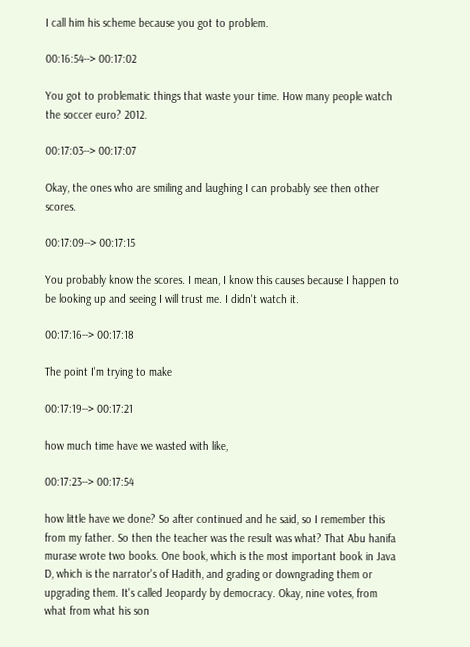I call him his scheme because you got to problem.

00:16:54--> 00:17:02

You got to problematic things that waste your time. How many people watch the soccer euro? 2012.

00:17:03--> 00:17:07

Okay, the ones who are smiling and laughing I can probably see then other scores.

00:17:09--> 00:17:15

You probably know the scores. I mean, I know this causes because I happen to be looking up and seeing I will trust me. I didn't watch it.

00:17:16--> 00:17:18

The point I'm trying to make

00:17:19--> 00:17:21

how much time have we wasted with like,

00:17:23--> 00:17:54

how little have we done? So after continued and he said, so I remember this from my father. So then the teacher was the result was what? That Abu hanifa murase wrote two books. One book, which is the most important book in Java D, which is the narrator's of Hadith, and grading or downgrading them or upgrading them. It's called Jeopardy by democracy. Okay, nine votes, from what from what his son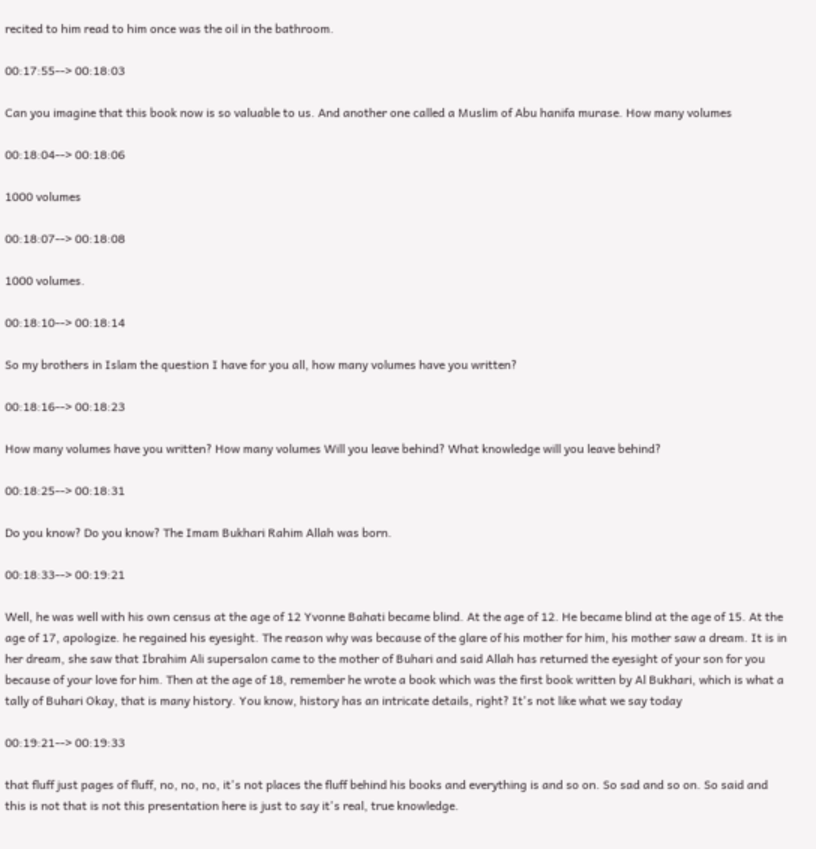recited to him read to him once was the oil in the bathroom.

00:17:55--> 00:18:03

Can you imagine that this book now is so valuable to us. And another one called a Muslim of Abu hanifa murase. How many volumes

00:18:04--> 00:18:06

1000 volumes

00:18:07--> 00:18:08

1000 volumes.

00:18:10--> 00:18:14

So my brothers in Islam the question I have for you all, how many volumes have you written?

00:18:16--> 00:18:23

How many volumes have you written? How many volumes Will you leave behind? What knowledge will you leave behind?

00:18:25--> 00:18:31

Do you know? Do you know? The Imam Bukhari Rahim Allah was born.

00:18:33--> 00:19:21

Well, he was well with his own census at the age of 12 Yvonne Bahati became blind. At the age of 12. He became blind at the age of 15. At the age of 17, apologize. he regained his eyesight. The reason why was because of the glare of his mother for him, his mother saw a dream. It is in her dream, she saw that Ibrahim Ali supersalon came to the mother of Buhari and said Allah has returned the eyesight of your son for you because of your love for him. Then at the age of 18, remember he wrote a book which was the first book written by Al Bukhari, which is what a tally of Buhari Okay, that is many history. You know, history has an intricate details, right? It's not like what we say today

00:19:21--> 00:19:33

that fluff just pages of fluff, no, no, no, it's not places the fluff behind his books and everything is and so on. So sad and so on. So said and this is not that is not this presentation here is just to say it's real, true knowledge.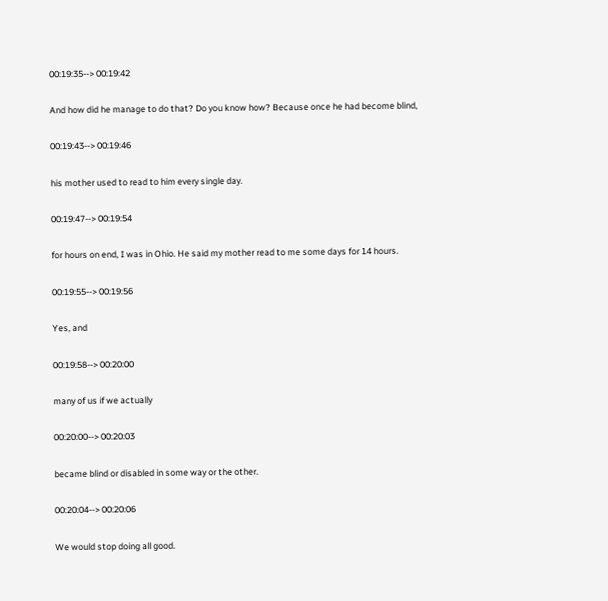00:19:35--> 00:19:42

And how did he manage to do that? Do you know how? Because once he had become blind,

00:19:43--> 00:19:46

his mother used to read to him every single day.

00:19:47--> 00:19:54

for hours on end, I was in Ohio. He said my mother read to me some days for 14 hours.

00:19:55--> 00:19:56

Yes, and

00:19:58--> 00:20:00

many of us if we actually

00:20:00--> 00:20:03

became blind or disabled in some way or the other.

00:20:04--> 00:20:06

We would stop doing all good.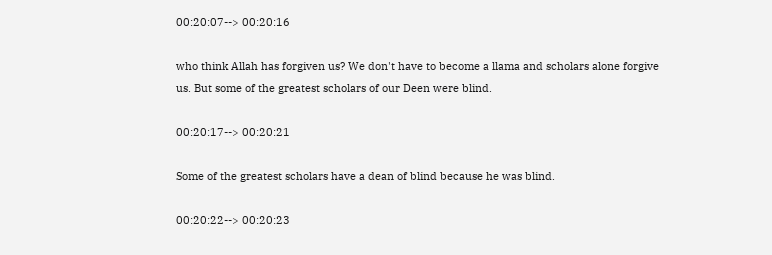00:20:07--> 00:20:16

who think Allah has forgiven us? We don't have to become a llama and scholars alone forgive us. But some of the greatest scholars of our Deen were blind.

00:20:17--> 00:20:21

Some of the greatest scholars have a dean of blind because he was blind.

00:20:22--> 00:20:23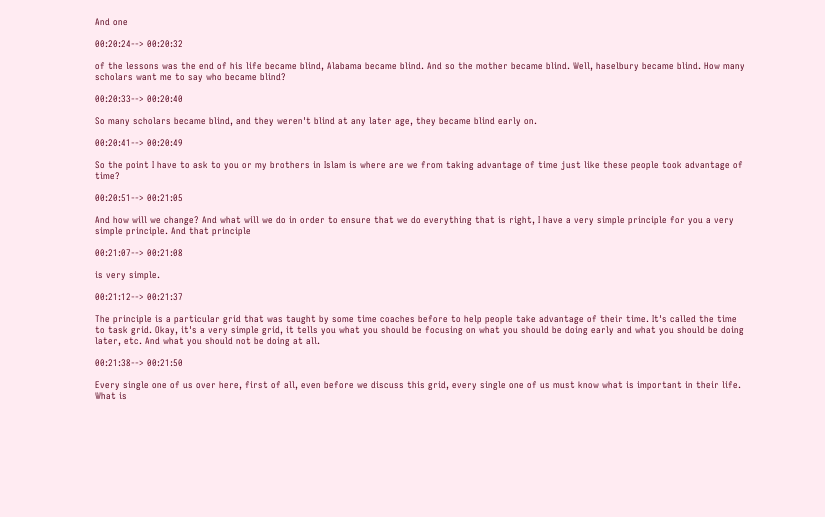And one

00:20:24--> 00:20:32

of the lessons was the end of his life became blind, Alabama became blind. And so the mother became blind. Well, haselbury became blind. How many scholars want me to say who became blind?

00:20:33--> 00:20:40

So many scholars became blind, and they weren't blind at any later age, they became blind early on.

00:20:41--> 00:20:49

So the point I have to ask to you or my brothers in Islam is where are we from taking advantage of time just like these people took advantage of time?

00:20:51--> 00:21:05

And how will we change? And what will we do in order to ensure that we do everything that is right, I have a very simple principle for you a very simple principle. And that principle

00:21:07--> 00:21:08

is very simple.

00:21:12--> 00:21:37

The principle is a particular grid that was taught by some time coaches before to help people take advantage of their time. It's called the time to task grid. Okay, it's a very simple grid, it tells you what you should be focusing on what you should be doing early and what you should be doing later, etc. And what you should not be doing at all.

00:21:38--> 00:21:50

Every single one of us over here, first of all, even before we discuss this grid, every single one of us must know what is important in their life. What is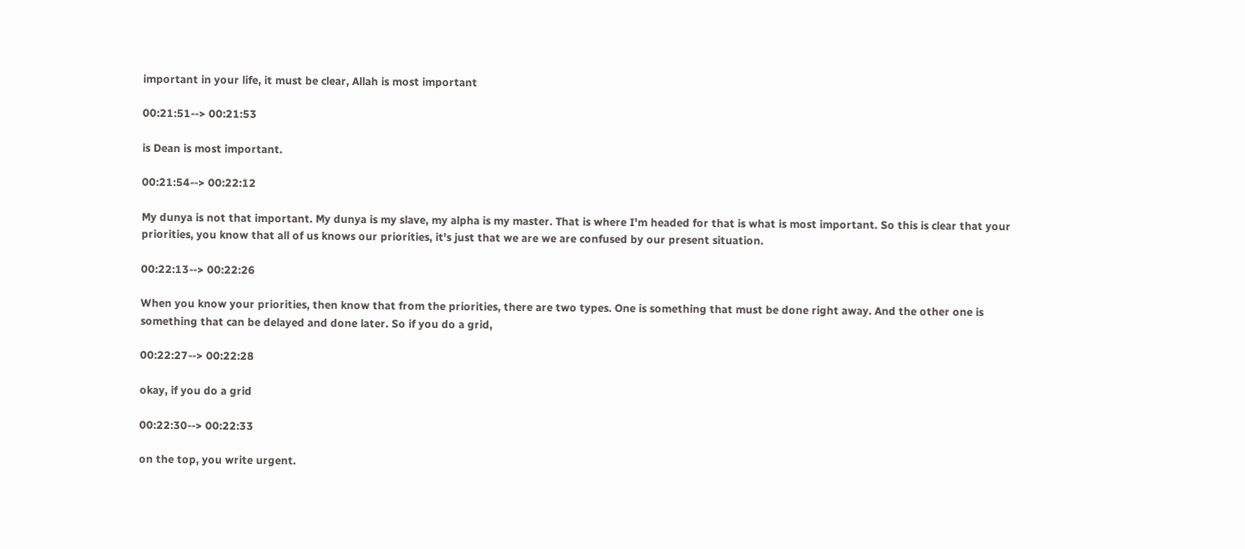important in your life, it must be clear, Allah is most important

00:21:51--> 00:21:53

is Dean is most important.

00:21:54--> 00:22:12

My dunya is not that important. My dunya is my slave, my alpha is my master. That is where I'm headed for that is what is most important. So this is clear that your priorities, you know that all of us knows our priorities, it's just that we are we are confused by our present situation.

00:22:13--> 00:22:26

When you know your priorities, then know that from the priorities, there are two types. One is something that must be done right away. And the other one is something that can be delayed and done later. So if you do a grid,

00:22:27--> 00:22:28

okay, if you do a grid

00:22:30--> 00:22:33

on the top, you write urgent.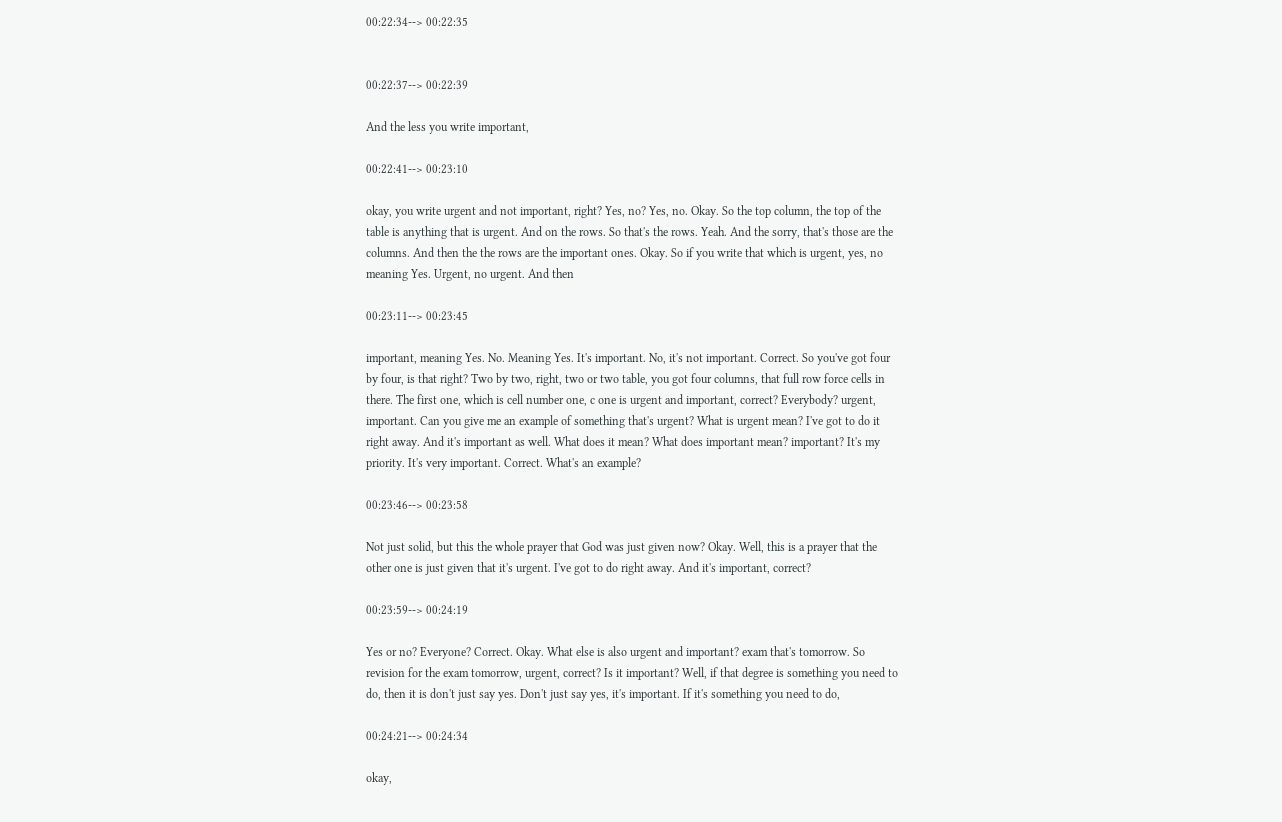00:22:34--> 00:22:35


00:22:37--> 00:22:39

And the less you write important,

00:22:41--> 00:23:10

okay, you write urgent and not important, right? Yes, no? Yes, no. Okay. So the top column, the top of the table is anything that is urgent. And on the rows. So that's the rows. Yeah. And the sorry, that's those are the columns. And then the the rows are the important ones. Okay. So if you write that which is urgent, yes, no meaning Yes. Urgent, no urgent. And then

00:23:11--> 00:23:45

important, meaning Yes. No. Meaning Yes. It's important. No, it's not important. Correct. So you've got four by four, is that right? Two by two, right, two or two table, you got four columns, that full row force cells in there. The first one, which is cell number one, c one is urgent and important, correct? Everybody? urgent, important. Can you give me an example of something that's urgent? What is urgent mean? I've got to do it right away. And it's important as well. What does it mean? What does important mean? important? It's my priority. It's very important. Correct. What's an example?

00:23:46--> 00:23:58

Not just solid, but this the whole prayer that God was just given now? Okay. Well, this is a prayer that the other one is just given that it's urgent. I've got to do right away. And it's important, correct?

00:23:59--> 00:24:19

Yes or no? Everyone? Correct. Okay. What else is also urgent and important? exam that's tomorrow. So revision for the exam tomorrow, urgent, correct? Is it important? Well, if that degree is something you need to do, then it is don't just say yes. Don't just say yes, it's important. If it's something you need to do,

00:24:21--> 00:24:34

okay,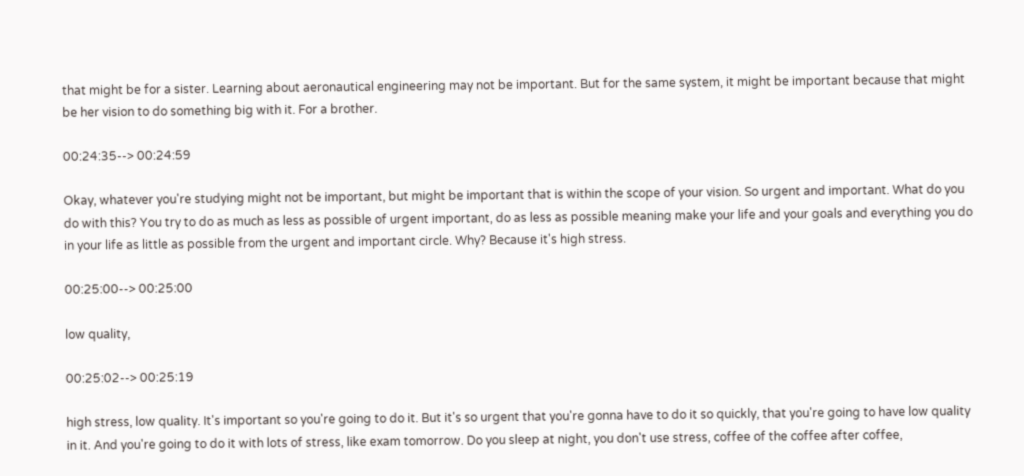that might be for a sister. Learning about aeronautical engineering may not be important. But for the same system, it might be important because that might be her vision to do something big with it. For a brother.

00:24:35--> 00:24:59

Okay, whatever you're studying might not be important, but might be important that is within the scope of your vision. So urgent and important. What do you do with this? You try to do as much as less as possible of urgent important, do as less as possible meaning make your life and your goals and everything you do in your life as little as possible from the urgent and important circle. Why? Because it's high stress.

00:25:00--> 00:25:00

low quality,

00:25:02--> 00:25:19

high stress, low quality. It's important so you're going to do it. But it's so urgent that you're gonna have to do it so quickly, that you're going to have low quality in it. And you're going to do it with lots of stress, like exam tomorrow. Do you sleep at night, you don't use stress, coffee of the coffee after coffee,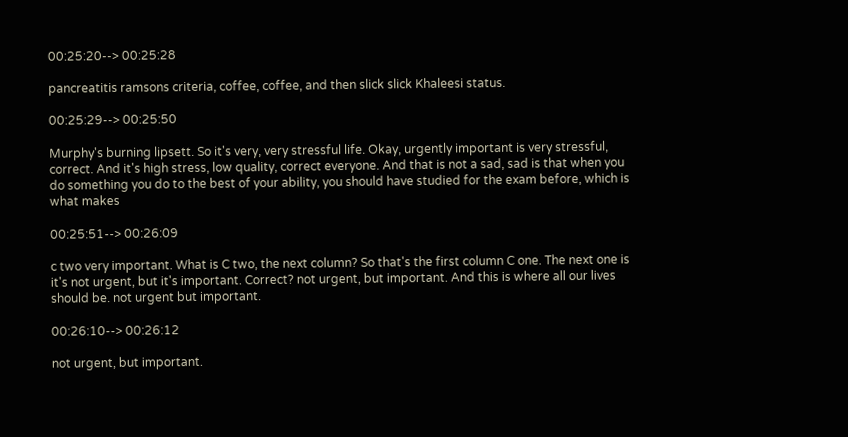00:25:20--> 00:25:28

pancreatitis ramsons criteria, coffee, coffee, and then slick slick Khaleesi status.

00:25:29--> 00:25:50

Murphy's burning lipsett. So it's very, very stressful life. Okay, urgently important is very stressful, correct. And it's high stress, low quality, correct everyone. And that is not a sad, sad is that when you do something you do to the best of your ability, you should have studied for the exam before, which is what makes

00:25:51--> 00:26:09

c two very important. What is C two, the next column? So that's the first column C one. The next one is it's not urgent, but it's important. Correct? not urgent, but important. And this is where all our lives should be. not urgent but important.

00:26:10--> 00:26:12

not urgent, but important.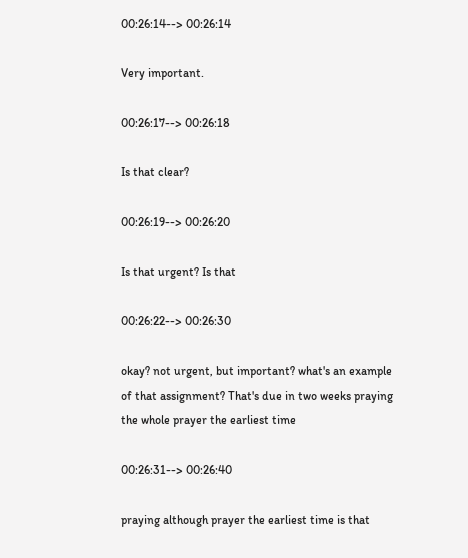00:26:14--> 00:26:14

Very important.

00:26:17--> 00:26:18

Is that clear?

00:26:19--> 00:26:20

Is that urgent? Is that

00:26:22--> 00:26:30

okay? not urgent, but important? what's an example of that assignment? That's due in two weeks praying the whole prayer the earliest time

00:26:31--> 00:26:40

praying although prayer the earliest time is that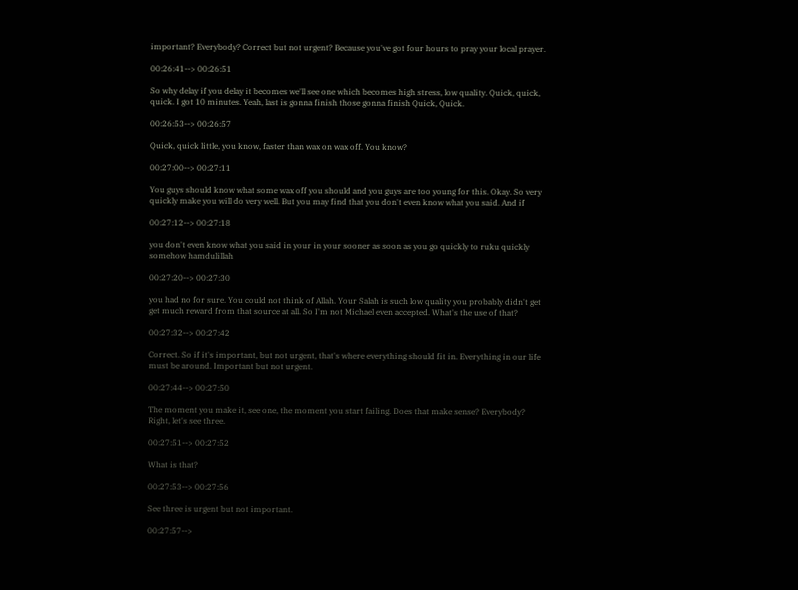important? Everybody? Correct but not urgent? Because you've got four hours to pray your local prayer.

00:26:41--> 00:26:51

So why delay if you delay it becomes we'll see one which becomes high stress, low quality. Quick, quick, quick. I got 10 minutes. Yeah, last is gonna finish those gonna finish Quick, Quick.

00:26:53--> 00:26:57

Quick, quick little, you know, faster than wax on wax off. You know?

00:27:00--> 00:27:11

You guys should know what some wax off you should and you guys are too young for this. Okay. So very quickly make you will do very well. But you may find that you don't even know what you said. And if

00:27:12--> 00:27:18

you don't even know what you said in your in your sooner as soon as you go quickly to ruku quickly somehow hamdulillah

00:27:20--> 00:27:30

you had no for sure. You could not think of Allah. Your Salah is such low quality you probably didn't get get much reward from that source at all. So I'm not Michael even accepted. What's the use of that?

00:27:32--> 00:27:42

Correct. So if it's important, but not urgent, that's where everything should fit in. Everything in our life must be around. Important but not urgent.

00:27:44--> 00:27:50

The moment you make it, see one, the moment you start failing. Does that make sense? Everybody? Right, let's see three.

00:27:51--> 00:27:52

What is that?

00:27:53--> 00:27:56

See three is urgent but not important.

00:27:57-->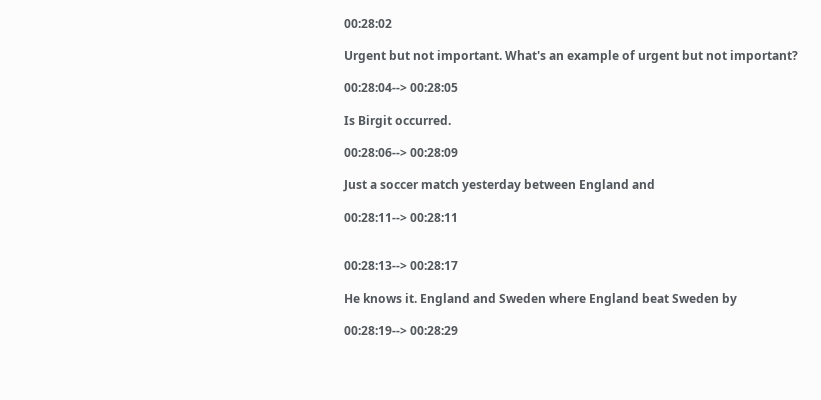00:28:02

Urgent but not important. What's an example of urgent but not important?

00:28:04--> 00:28:05

Is Birgit occurred.

00:28:06--> 00:28:09

Just a soccer match yesterday between England and

00:28:11--> 00:28:11


00:28:13--> 00:28:17

He knows it. England and Sweden where England beat Sweden by

00:28:19--> 00:28:29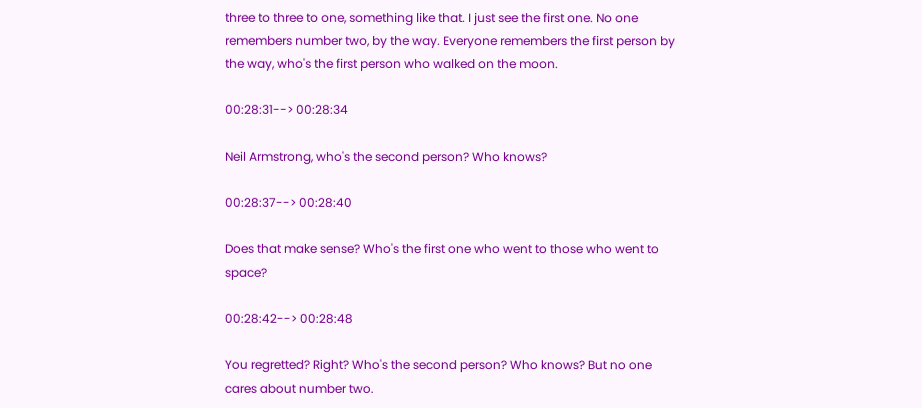three to three to one, something like that. I just see the first one. No one remembers number two, by the way. Everyone remembers the first person by the way, who's the first person who walked on the moon.

00:28:31--> 00:28:34

Neil Armstrong, who's the second person? Who knows?

00:28:37--> 00:28:40

Does that make sense? Who's the first one who went to those who went to space?

00:28:42--> 00:28:48

You regretted? Right? Who's the second person? Who knows? But no one cares about number two.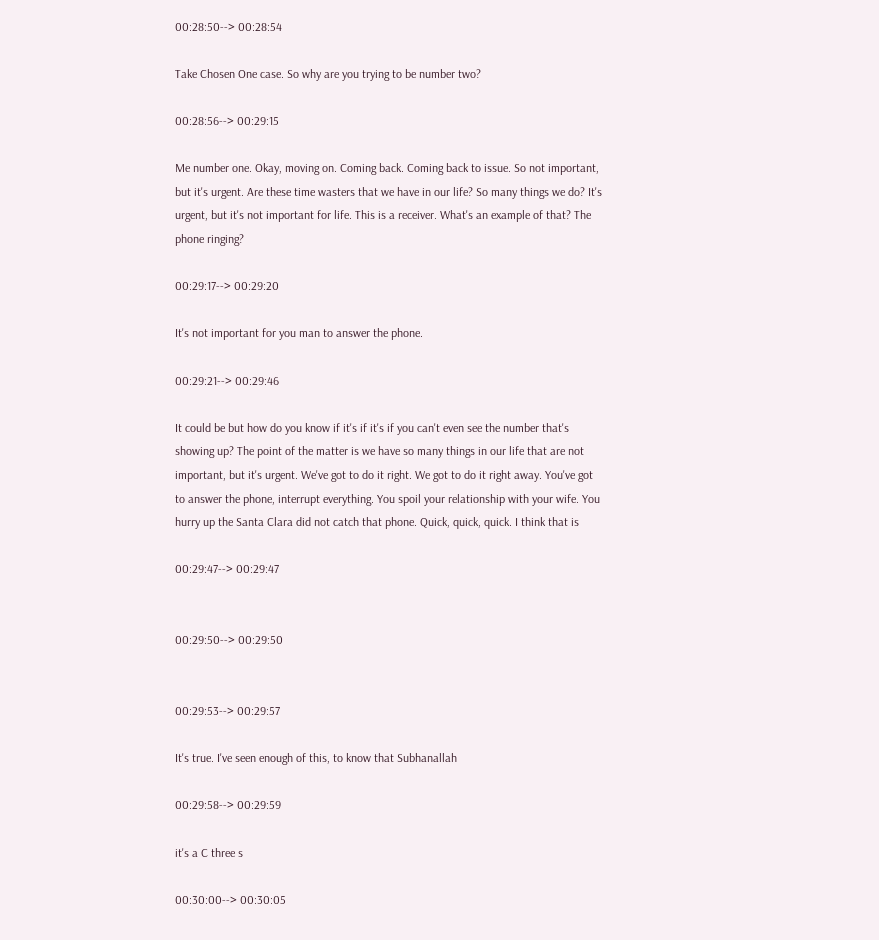00:28:50--> 00:28:54

Take Chosen One case. So why are you trying to be number two?

00:28:56--> 00:29:15

Me number one. Okay, moving on. Coming back. Coming back to issue. So not important, but it's urgent. Are these time wasters that we have in our life? So many things we do? It's urgent, but it's not important for life. This is a receiver. What's an example of that? The phone ringing?

00:29:17--> 00:29:20

It's not important for you man to answer the phone.

00:29:21--> 00:29:46

It could be but how do you know if it's if it's if you can't even see the number that's showing up? The point of the matter is we have so many things in our life that are not important, but it's urgent. We've got to do it right. We got to do it right away. You've got to answer the phone, interrupt everything. You spoil your relationship with your wife. You hurry up the Santa Clara did not catch that phone. Quick, quick, quick. I think that is

00:29:47--> 00:29:47


00:29:50--> 00:29:50


00:29:53--> 00:29:57

It's true. I've seen enough of this, to know that Subhanallah

00:29:58--> 00:29:59

it's a C three s

00:30:00--> 00:30:05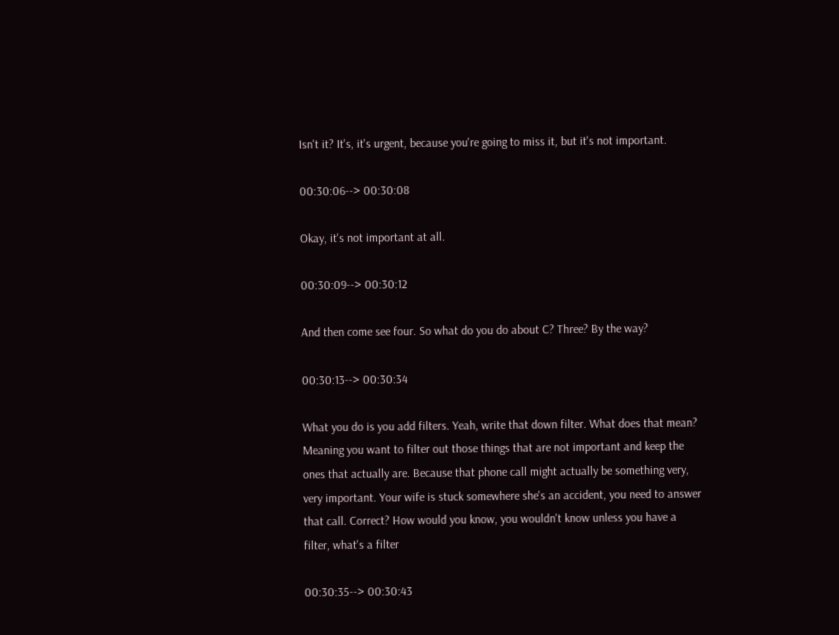Isn't it? It's, it's urgent, because you're going to miss it, but it's not important.

00:30:06--> 00:30:08

Okay, it's not important at all.

00:30:09--> 00:30:12

And then come see four. So what do you do about C? Three? By the way?

00:30:13--> 00:30:34

What you do is you add filters. Yeah, write that down filter. What does that mean? Meaning you want to filter out those things that are not important and keep the ones that actually are. Because that phone call might actually be something very, very important. Your wife is stuck somewhere she's an accident, you need to answer that call. Correct? How would you know, you wouldn't know unless you have a filter, what's a filter

00:30:35--> 00:30:43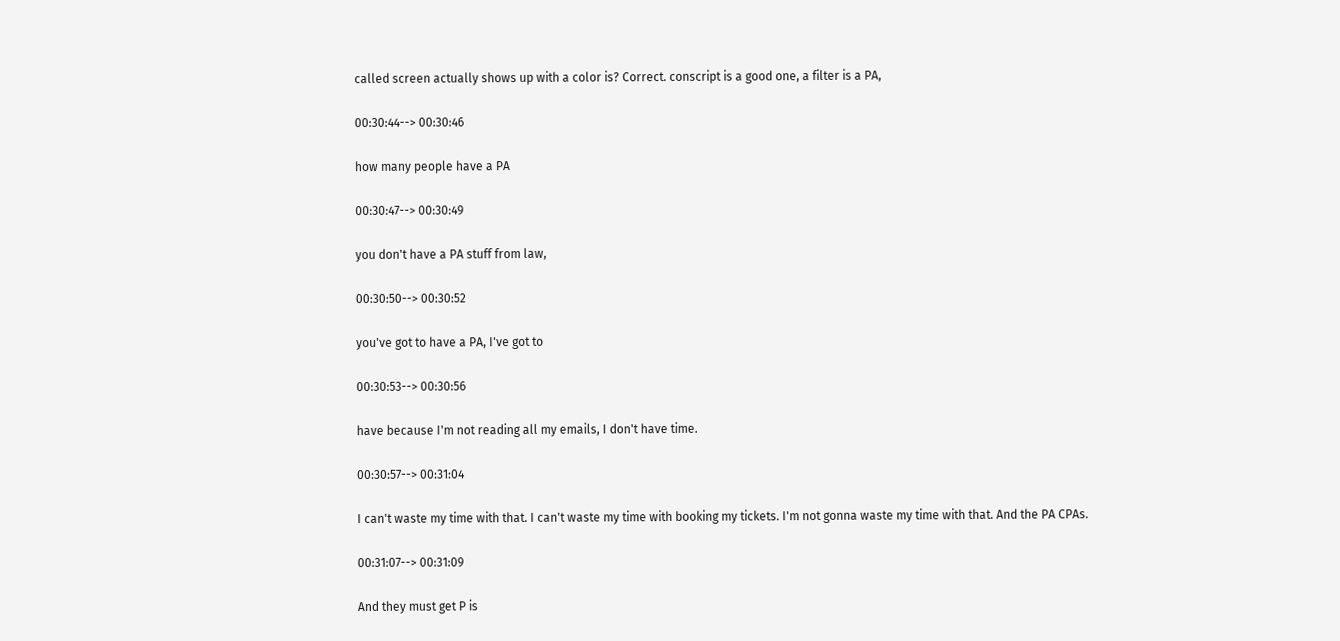called screen actually shows up with a color is? Correct. conscript is a good one, a filter is a PA,

00:30:44--> 00:30:46

how many people have a PA

00:30:47--> 00:30:49

you don't have a PA stuff from law,

00:30:50--> 00:30:52

you've got to have a PA, I've got to

00:30:53--> 00:30:56

have because I'm not reading all my emails, I don't have time.

00:30:57--> 00:31:04

I can't waste my time with that. I can't waste my time with booking my tickets. I'm not gonna waste my time with that. And the PA CPAs.

00:31:07--> 00:31:09

And they must get P is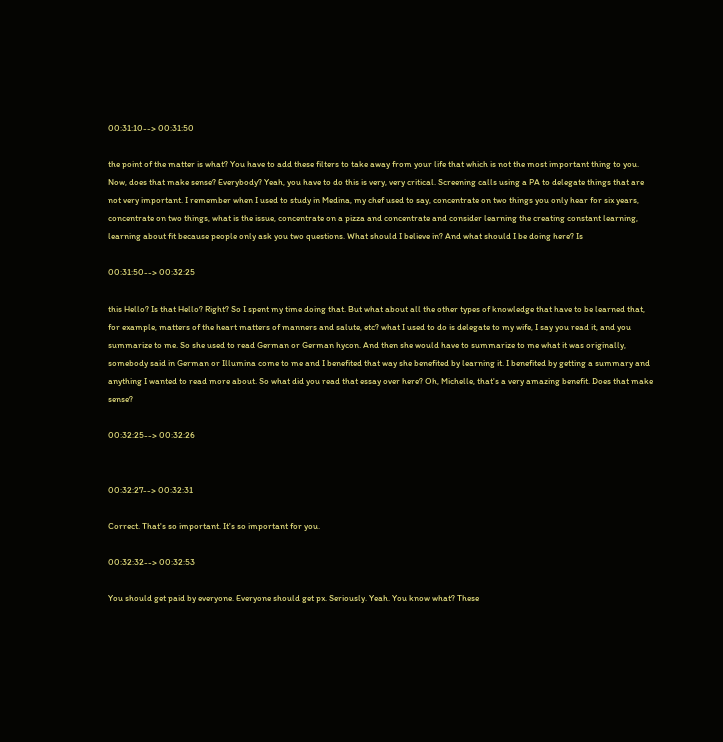00:31:10--> 00:31:50

the point of the matter is what? You have to add these filters to take away from your life that which is not the most important thing to you. Now, does that make sense? Everybody? Yeah, you have to do this is very, very critical. Screening calls using a PA to delegate things that are not very important. I remember when I used to study in Medina, my chef used to say, concentrate on two things you only hear for six years, concentrate on two things, what is the issue, concentrate on a pizza and concentrate and consider learning the creating constant learning, learning about fit because people only ask you two questions. What should I believe in? And what should I be doing here? Is

00:31:50--> 00:32:25

this Hello? Is that Hello? Right? So I spent my time doing that. But what about all the other types of knowledge that have to be learned that, for example, matters of the heart matters of manners and salute, etc? what I used to do is delegate to my wife, I say you read it, and you summarize to me. So she used to read German or German hycon. And then she would have to summarize to me what it was originally, somebody said in German or Illumina come to me and I benefited that way she benefited by learning it. I benefited by getting a summary and anything I wanted to read more about. So what did you read that essay over here? Oh, Michelle, that's a very amazing benefit. Does that make sense?

00:32:25--> 00:32:26


00:32:27--> 00:32:31

Correct. That's so important. It's so important for you.

00:32:32--> 00:32:53

You should get paid by everyone. Everyone should get px. Seriously. Yeah. You know what? These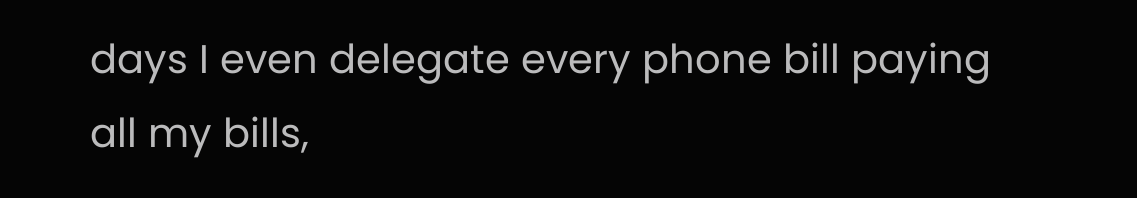days I even delegate every phone bill paying all my bills,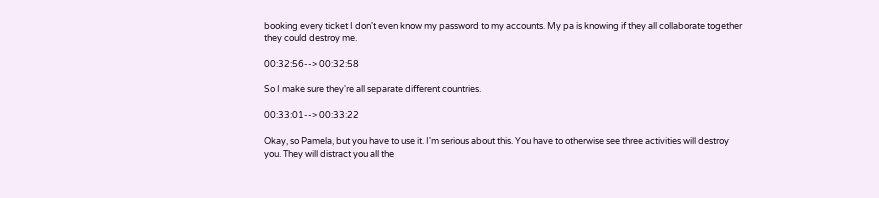booking every ticket I don't even know my password to my accounts. My pa is knowing if they all collaborate together they could destroy me.

00:32:56--> 00:32:58

So I make sure they're all separate different countries.

00:33:01--> 00:33:22

Okay, so Pamela, but you have to use it. I'm serious about this. You have to otherwise see three activities will destroy you. They will distract you all the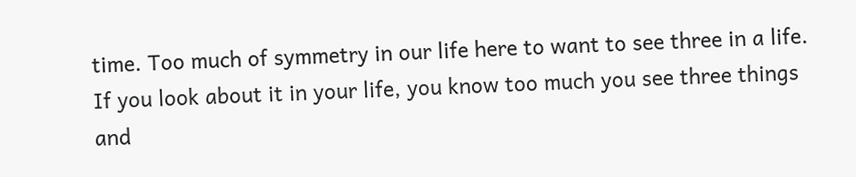time. Too much of symmetry in our life here to want to see three in a life. If you look about it in your life, you know too much you see three things and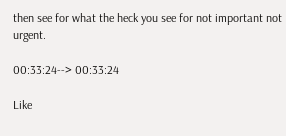then see for what the heck you see for not important not urgent.

00:33:24--> 00:33:24

Like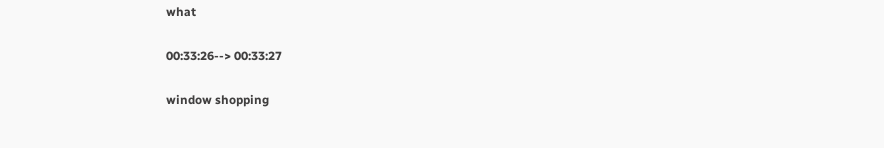what

00:33:26--> 00:33:27

window shopping